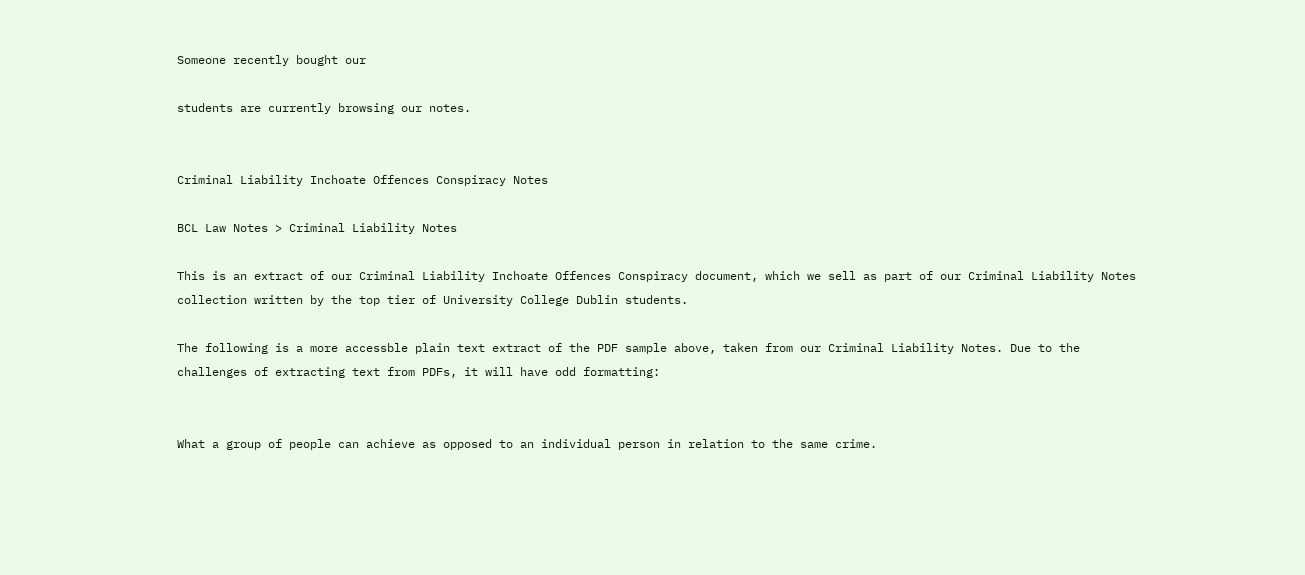Someone recently bought our

students are currently browsing our notes.


Criminal Liability Inchoate Offences Conspiracy Notes

BCL Law Notes > Criminal Liability Notes

This is an extract of our Criminal Liability Inchoate Offences Conspiracy document, which we sell as part of our Criminal Liability Notes collection written by the top tier of University College Dublin students.

The following is a more accessble plain text extract of the PDF sample above, taken from our Criminal Liability Notes. Due to the challenges of extracting text from PDFs, it will have odd formatting:


What a group of people can achieve as opposed to an individual person in relation to the same crime.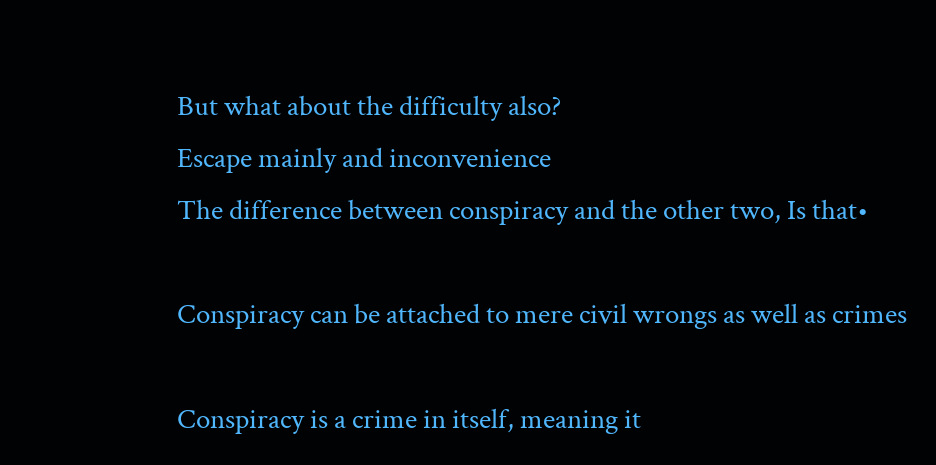But what about the difficulty also?
Escape mainly and inconvenience
The difference between conspiracy and the other two, Is that•

Conspiracy can be attached to mere civil wrongs as well as crimes

Conspiracy is a crime in itself, meaning it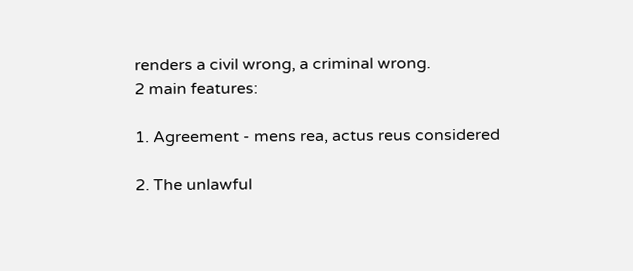renders a civil wrong, a criminal wrong.
2 main features:

1. Agreement - mens rea, actus reus considered

2. The unlawful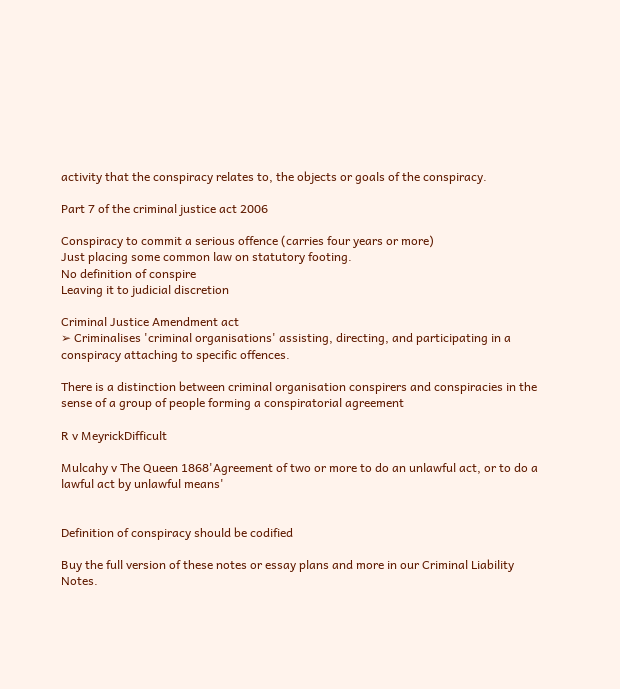activity that the conspiracy relates to, the objects or goals of the conspiracy.

Part 7 of the criminal justice act 2006

Conspiracy to commit a serious offence (carries four years or more)
Just placing some common law on statutory footing.
No definition of conspire
Leaving it to judicial discretion

Criminal Justice Amendment act
➢ Criminalises 'criminal organisations' assisting, directing, and participating in a conspiracy attaching to specific offences.

There is a distinction between criminal organisation conspirers and conspiracies in the sense of a group of people forming a conspiratorial agreement

R v MeyrickDifficult

Mulcahy v The Queen 1868'Agreement of two or more to do an unlawful act, or to do a lawful act by unlawful means'


Definition of conspiracy should be codified

Buy the full version of these notes or essay plans and more in our Criminal Liability Notes.